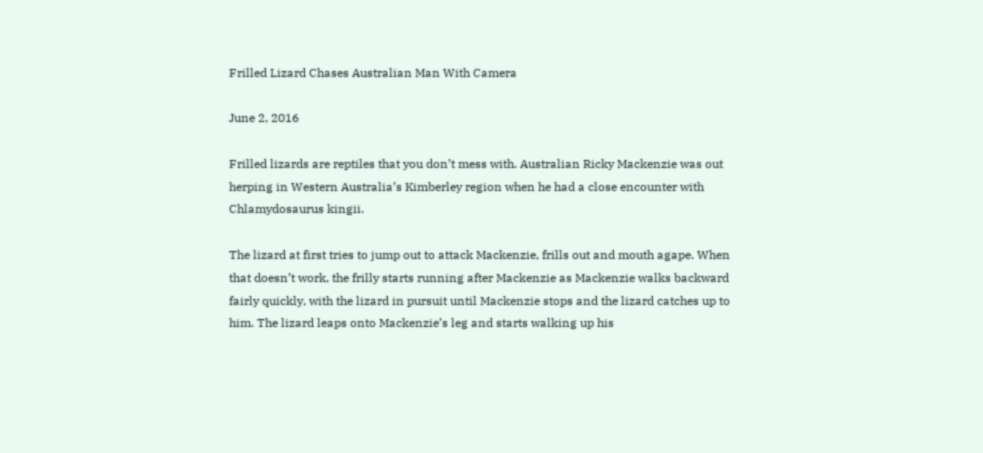Frilled Lizard Chases Australian Man With Camera

June 2, 2016

Frilled lizards are reptiles that you don’t mess with. Australian Ricky Mackenzie was out herping in Western Australia’s Kimberley region when he had a close encounter with Chlamydosaurus kingii.

The lizard at first tries to jump out to attack Mackenzie, frills out and mouth agape. When that doesn’t work, the frilly starts running after Mackenzie as Mackenzie walks backward fairly quickly, with the lizard in pursuit until Mackenzie stops and the lizard catches up to him. The lizard leaps onto Mackenzie’s leg and starts walking up his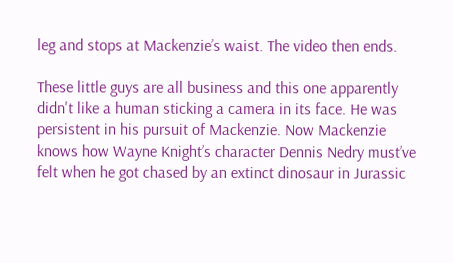leg and stops at Mackenzie’s waist. The video then ends.

These little guys are all business and this one apparently didn't like a human sticking a camera in its face. He was persistent in his pursuit of Mackenzie. Now Mackenzie knows how Wayne Knight’s character Dennis Nedry must’ve felt when he got chased by an extinct dinosaur in Jurassic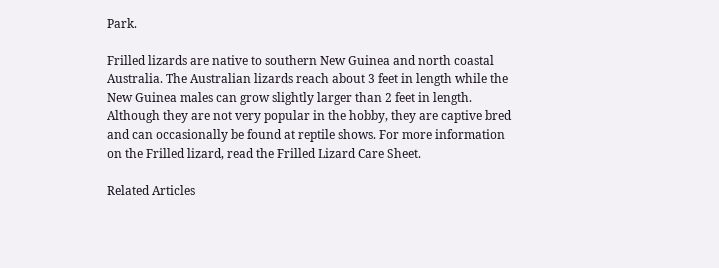Park.

Frilled lizards are native to southern New Guinea and north coastal Australia. The Australian lizards reach about 3 feet in length while the New Guinea males can grow slightly larger than 2 feet in length. Although they are not very popular in the hobby, they are captive bred and can occasionally be found at reptile shows. For more information on the Frilled lizard, read the Frilled Lizard Care Sheet.

Related Articles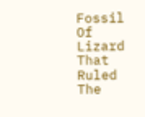Fossil Of Lizard That Ruled The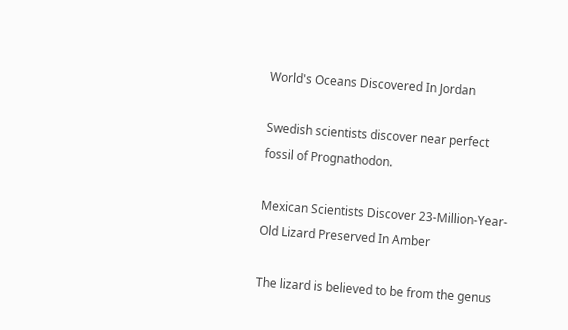World's Oceans Discovered In Jordan

Swedish scientists discover near perfect fossil of Prognathodon.

Mexican Scientists Discover 23-Million-Year-Old Lizard Preserved In Amber

The lizard is believed to be from the genus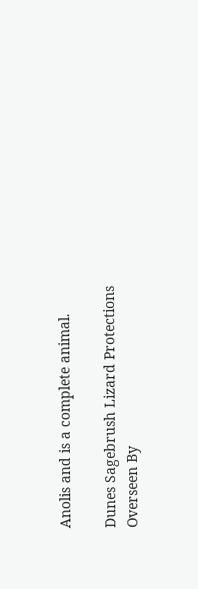Anolis and is a complete animal.

Dunes Sagebrush Lizard Protections Overseen By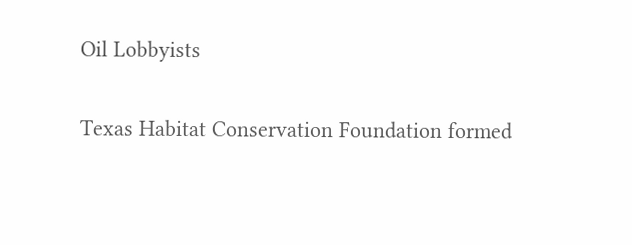Oil Lobbyists

Texas Habitat Conservation Foundation formed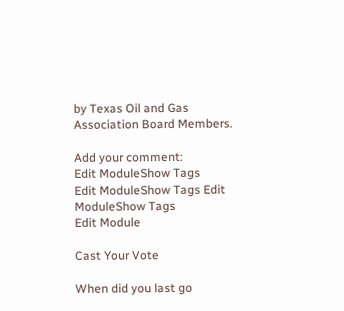by Texas Oil and Gas Association Board Members.

Add your comment:
Edit ModuleShow Tags
Edit ModuleShow Tags Edit ModuleShow Tags
Edit Module

Cast Your Vote

When did you last go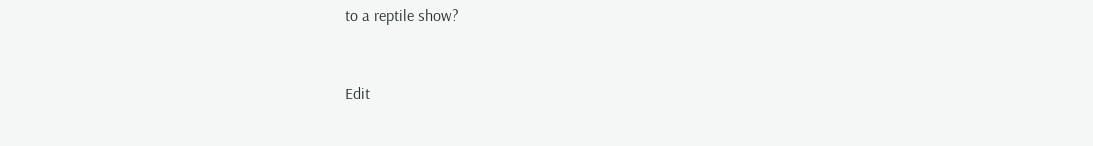to a reptile show?


Edit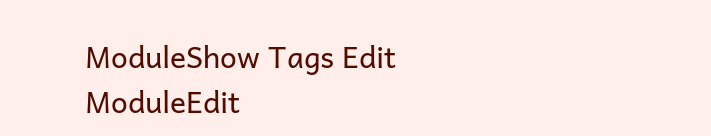ModuleShow Tags Edit ModuleEdit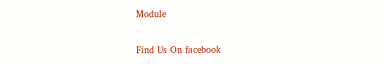Module

Find Us On facebook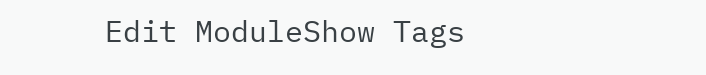Edit ModuleShow Tags